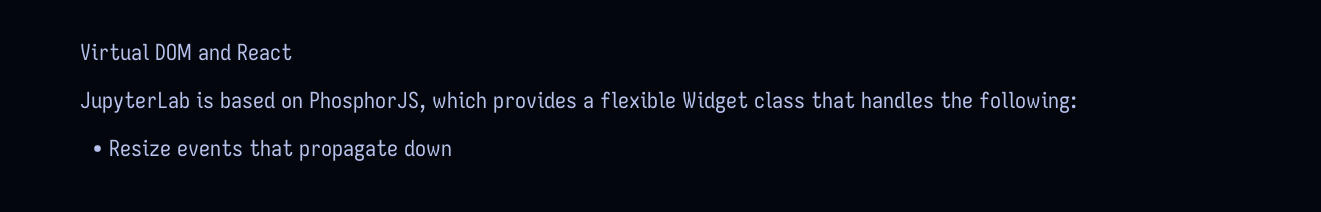Virtual DOM and React

JupyterLab is based on PhosphorJS, which provides a flexible Widget class that handles the following:

  • Resize events that propagate down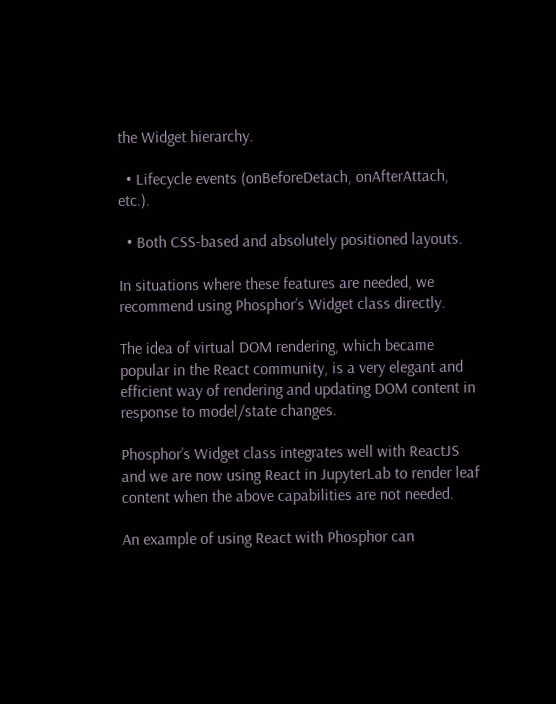the Widget hierarchy.

  • Lifecycle events (onBeforeDetach, onAfterAttach, etc.).

  • Both CSS-based and absolutely positioned layouts.

In situations where these features are needed, we recommend using Phosphor’s Widget class directly.

The idea of virtual DOM rendering, which became popular in the React community, is a very elegant and efficient way of rendering and updating DOM content in response to model/state changes.

Phosphor’s Widget class integrates well with ReactJS and we are now using React in JupyterLab to render leaf content when the above capabilities are not needed.

An example of using React with Phosphor can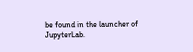be found in the launcher of JupyterLab.